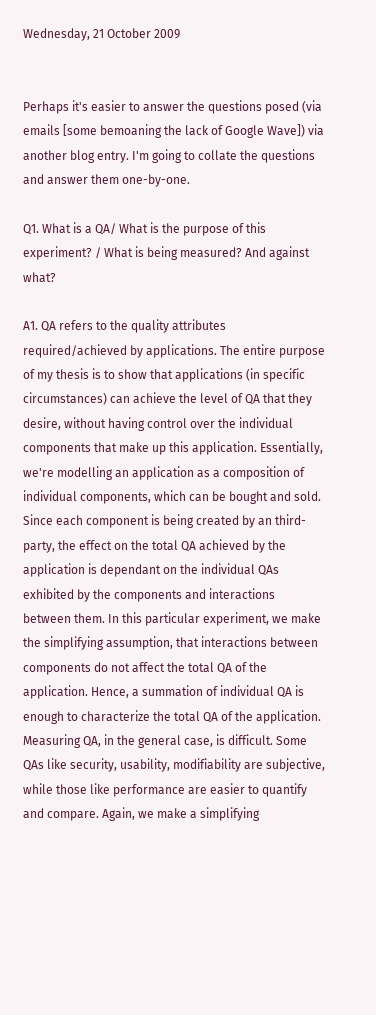Wednesday, 21 October 2009


Perhaps it's easier to answer the questions posed (via emails [some bemoaning the lack of Google Wave]) via another blog entry. I'm going to collate the questions and answer them one-by-one.

Q1. What is a QA/ What is the purpose of this experiment? / What is being measured? And against what?

A1. QA refers to the quality attributes required/achieved by applications. The entire purpose of my thesis is to show that applications (in specific circumstances) can achieve the level of QA that they desire, without having control over the individual components that make up this application. Essentially, we're modelling an application as a composition of individual components, which can be bought and sold. Since each component is being created by an third-party, the effect on the total QA achieved by the application is dependant on the individual QAs exhibited by the components and interactions between them. In this particular experiment, we make the simplifying assumption, that interactions between components do not affect the total QA of the application. Hence, a summation of individual QA is enough to characterize the total QA of the application.
Measuring QA, in the general case, is difficult. Some QAs like security, usability, modifiability are subjective, while those like performance are easier to quantify and compare. Again, we make a simplifying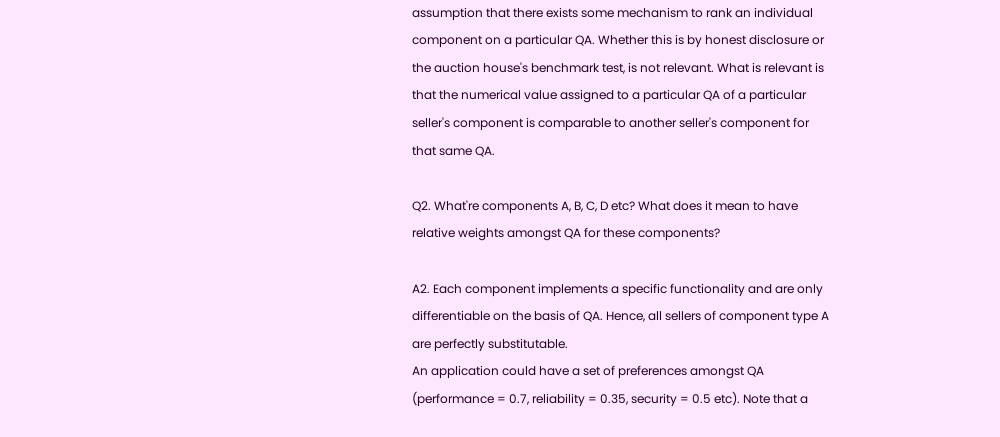assumption that there exists some mechanism to rank an individual component on a particular QA. Whether this is by honest disclosure or the auction house's benchmark test, is not relevant. What is relevant is that the numerical value assigned to a particular QA of a particular seller's component is comparable to another seller's component for that same QA.

Q2. What're components A, B, C, D etc? What does it mean to have relative weights amongst QA for these components?

A2. Each component implements a specific functionality and are only differentiable on the basis of QA. Hence, all sellers of component type A are perfectly substitutable.
An application could have a set of preferences amongst QA (performance = 0.7, reliability = 0.35, security = 0.5 etc). Note that a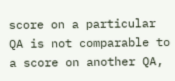score on a particular QA is not comparable to a score on another QA,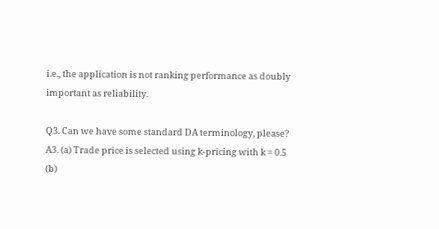i.e., the application is not ranking performance as doubly important as reliability.

Q3. Can we have some standard DA terminology, please?
A3. (a) Trade price is selected using k-pricing with k = 0.5
(b)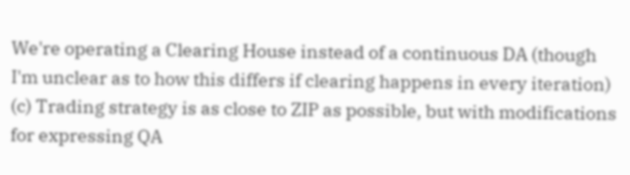We're operating a Clearing House instead of a continuous DA (though I'm unclear as to how this differs if clearing happens in every iteration)
(c) Trading strategy is as close to ZIP as possible, but with modifications for expressing QA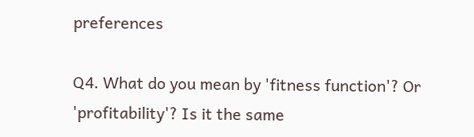preferences

Q4. What do you mean by 'fitness function'? Or 'profitability'? Is it the same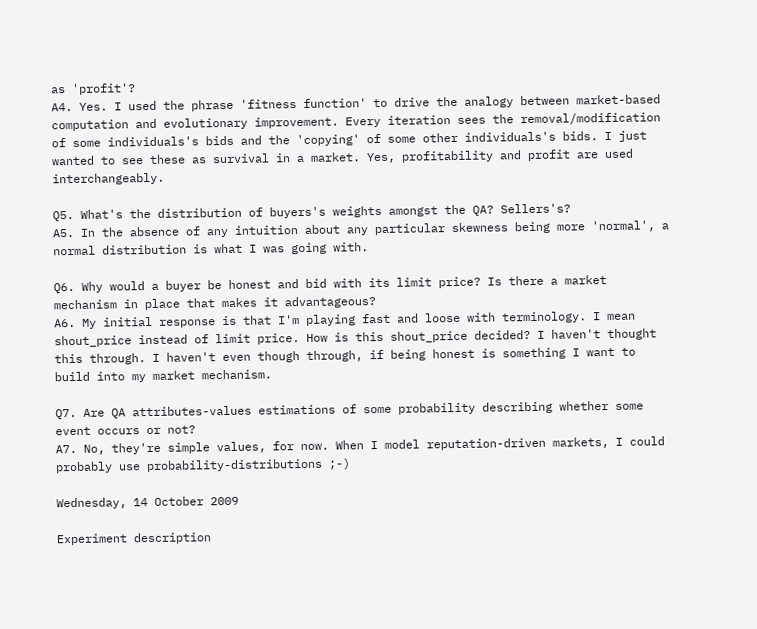as 'profit'?
A4. Yes. I used the phrase 'fitness function' to drive the analogy between market-based computation and evolutionary improvement. Every iteration sees the removal/modification of some individuals's bids and the 'copying' of some other individuals's bids. I just wanted to see these as survival in a market. Yes, profitability and profit are used interchangeably.

Q5. What's the distribution of buyers's weights amongst the QA? Sellers's?
A5. In the absence of any intuition about any particular skewness being more 'normal', a normal distribution is what I was going with.

Q6. Why would a buyer be honest and bid with its limit price? Is there a market mechanism in place that makes it advantageous?
A6. My initial response is that I'm playing fast and loose with terminology. I mean shout_price instead of limit price. How is this shout_price decided? I haven't thought this through. I haven't even though through, if being honest is something I want to build into my market mechanism.

Q7. Are QA attributes-values estimations of some probability describing whether some event occurs or not?
A7. No, they're simple values, for now. When I model reputation-driven markets, I could probably use probability-distributions ;-)

Wednesday, 14 October 2009

Experiment description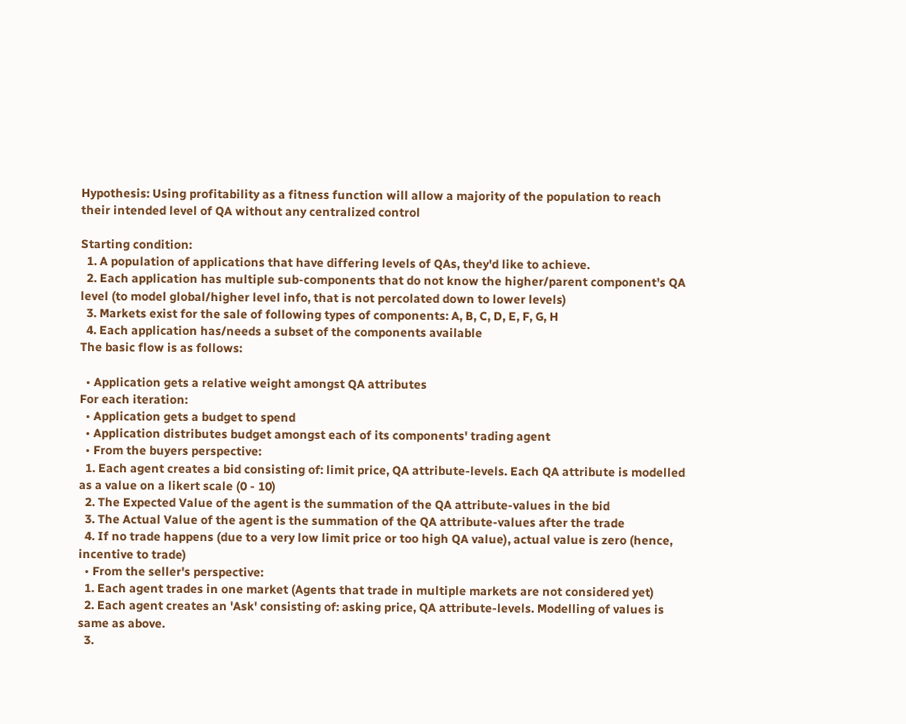Hypothesis: Using profitability as a fitness function will allow a majority of the population to reach their intended level of QA without any centralized control

Starting condition:
  1. A population of applications that have differing levels of QAs, they'd like to achieve.
  2. Each application has multiple sub-components that do not know the higher/parent component's QA level (to model global/higher level info, that is not percolated down to lower levels)
  3. Markets exist for the sale of following types of components: A, B, C, D, E, F, G, H
  4. Each application has/needs a subset of the components available
The basic flow is as follows:

  • Application gets a relative weight amongst QA attributes
For each iteration:
  • Application gets a budget to spend
  • Application distributes budget amongst each of its components' trading agent
  • From the buyers perspective:
  1. Each agent creates a bid consisting of: limit price, QA attribute-levels. Each QA attribute is modelled as a value on a likert scale (0 - 10)
  2. The Expected Value of the agent is the summation of the QA attribute-values in the bid
  3. The Actual Value of the agent is the summation of the QA attribute-values after the trade
  4. If no trade happens (due to a very low limit price or too high QA value), actual value is zero (hence, incentive to trade)
  • From the seller's perspective:
  1. Each agent trades in one market (Agents that trade in multiple markets are not considered yet)
  2. Each agent creates an 'Ask' consisting of: asking price, QA attribute-levels. Modelling of values is same as above.
  3.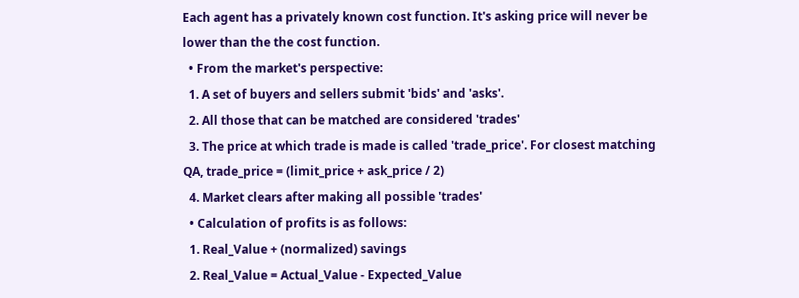Each agent has a privately known cost function. It's asking price will never be lower than the the cost function.
  • From the market's perspective:
  1. A set of buyers and sellers submit 'bids' and 'asks'.
  2. All those that can be matched are considered 'trades'
  3. The price at which trade is made is called 'trade_price'. For closest matching QA, trade_price = (limit_price + ask_price / 2)
  4. Market clears after making all possible 'trades'
  • Calculation of profits is as follows:
  1. Real_Value + (normalized) savings
  2. Real_Value = Actual_Value - Expected_Value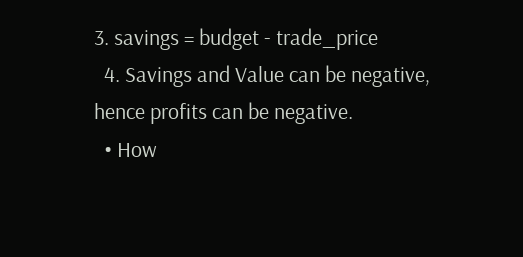3. savings = budget - trade_price
  4. Savings and Value can be negative, hence profits can be negative.
  • How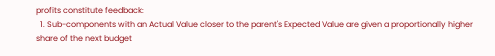profits constitute feedback:
  1. Sub-components with an Actual Value closer to the parent's Expected Value are given a proportionally higher share of the next budget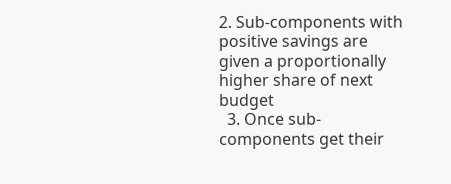2. Sub-components with positive savings are given a proportionally higher share of next budget
  3. Once sub-components get their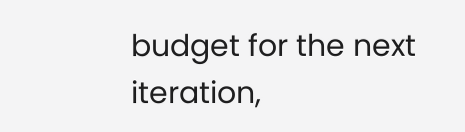budget for the next iteration,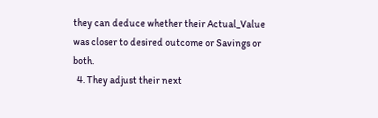they can deduce whether their Actual_Value was closer to desired outcome or Savings or both.
  4. They adjust their next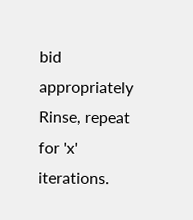bid appropriately
Rinse, repeat for 'x' iterations.